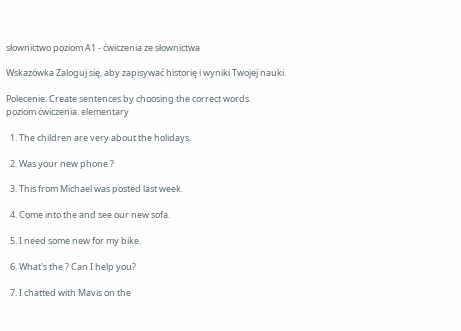słownictwo poziom A1 - ćwiczenia ze słownictwa

Wskazówka Zaloguj się, aby zapisywać historię i wyniki Twojej nauki.

Polecenie: Create sentences by choosing the correct words.
poziom ćwiczenia: elementary

  1. The children are very about the holidays.

  2. Was your new phone ?

  3. This from Michael was posted last week.

  4. Come into the and see our new sofa.

  5. I need some new for my bike.

  6. What's the ? Can I help you?

  7. I chatted with Mavis on the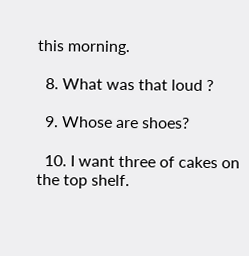this morning.

  8. What was that loud ?

  9. Whose are shoes?

  10. I want three of cakes on the top shelf.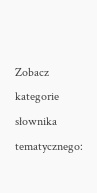Zobacz kategorie słownika tematycznego: